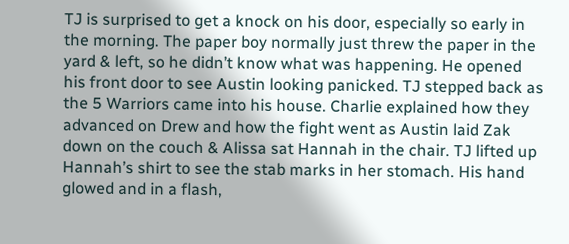TJ is surprised to get a knock on his door, especially so early in the morning. The paper boy normally just threw the paper in the yard & left, so he didn’t know what was happening. He opened his front door to see Austin looking panicked. TJ stepped back as the 5 Warriors came into his house. Charlie explained how they advanced on Drew and how the fight went as Austin laid Zak down on the couch & Alissa sat Hannah in the chair. TJ lifted up Hannah’s shirt to see the stab marks in her stomach. His hand glowed and in a flash,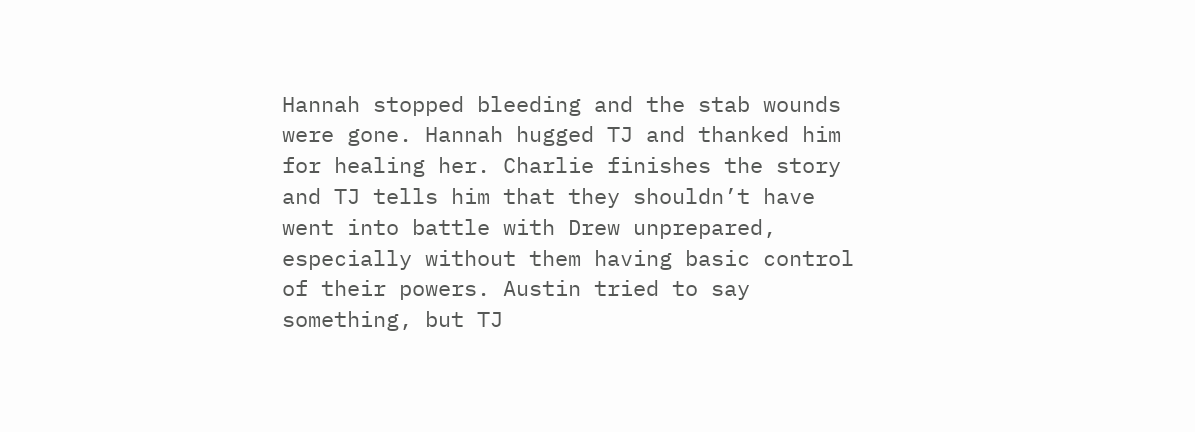Hannah stopped bleeding and the stab wounds were gone. Hannah hugged TJ and thanked him for healing her. Charlie finishes the story and TJ tells him that they shouldn’t have went into battle with Drew unprepared, especially without them having basic control of their powers. Austin tried to say something, but TJ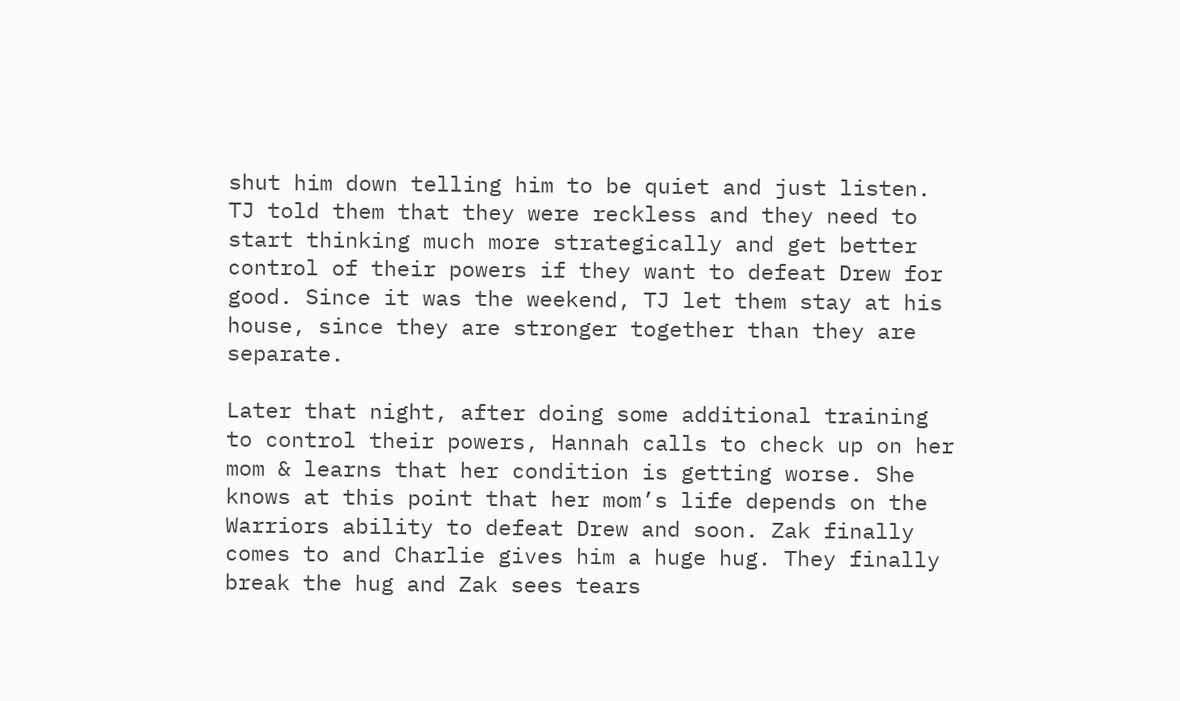shut him down telling him to be quiet and just listen. TJ told them that they were reckless and they need to start thinking much more strategically and get better control of their powers if they want to defeat Drew for good. Since it was the weekend, TJ let them stay at his house, since they are stronger together than they are separate.

Later that night, after doing some additional training to control their powers, Hannah calls to check up on her mom & learns that her condition is getting worse. She knows at this point that her mom’s life depends on the Warriors ability to defeat Drew and soon. Zak finally comes to and Charlie gives him a huge hug. They finally break the hug and Zak sees tears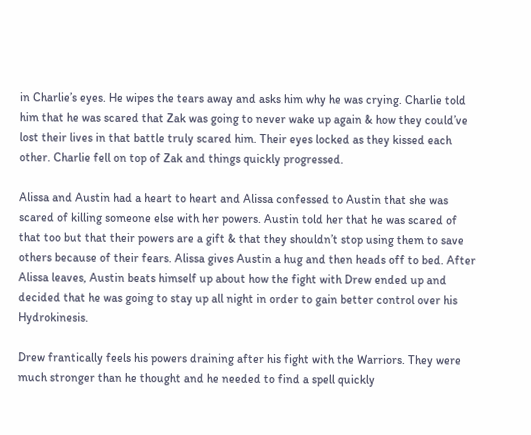in Charlie’s eyes. He wipes the tears away and asks him why he was crying. Charlie told him that he was scared that Zak was going to never wake up again & how they could’ve lost their lives in that battle truly scared him. Their eyes locked as they kissed each other. Charlie fell on top of Zak and things quickly progressed.

Alissa and Austin had a heart to heart and Alissa confessed to Austin that she was scared of killing someone else with her powers. Austin told her that he was scared of that too but that their powers are a gift & that they shouldn’t stop using them to save others because of their fears. Alissa gives Austin a hug and then heads off to bed. After Alissa leaves, Austin beats himself up about how the fight with Drew ended up and decided that he was going to stay up all night in order to gain better control over his Hydrokinesis.

Drew frantically feels his powers draining after his fight with the Warriors. They were much stronger than he thought and he needed to find a spell quickly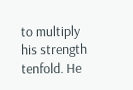to multiply his strength tenfold. He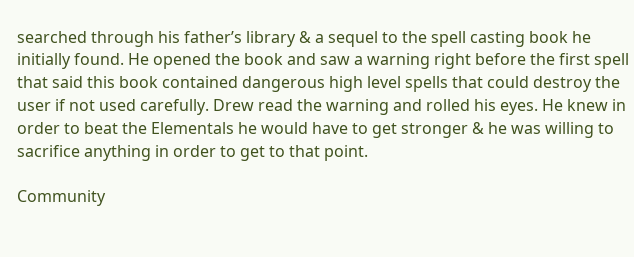searched through his father’s library & a sequel to the spell casting book he initially found. He opened the book and saw a warning right before the first spell that said this book contained dangerous high level spells that could destroy the user if not used carefully. Drew read the warning and rolled his eyes. He knew in order to beat the Elementals he would have to get stronger & he was willing to sacrifice anything in order to get to that point.

Community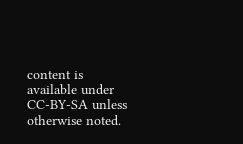content is available under CC-BY-SA unless otherwise noted.